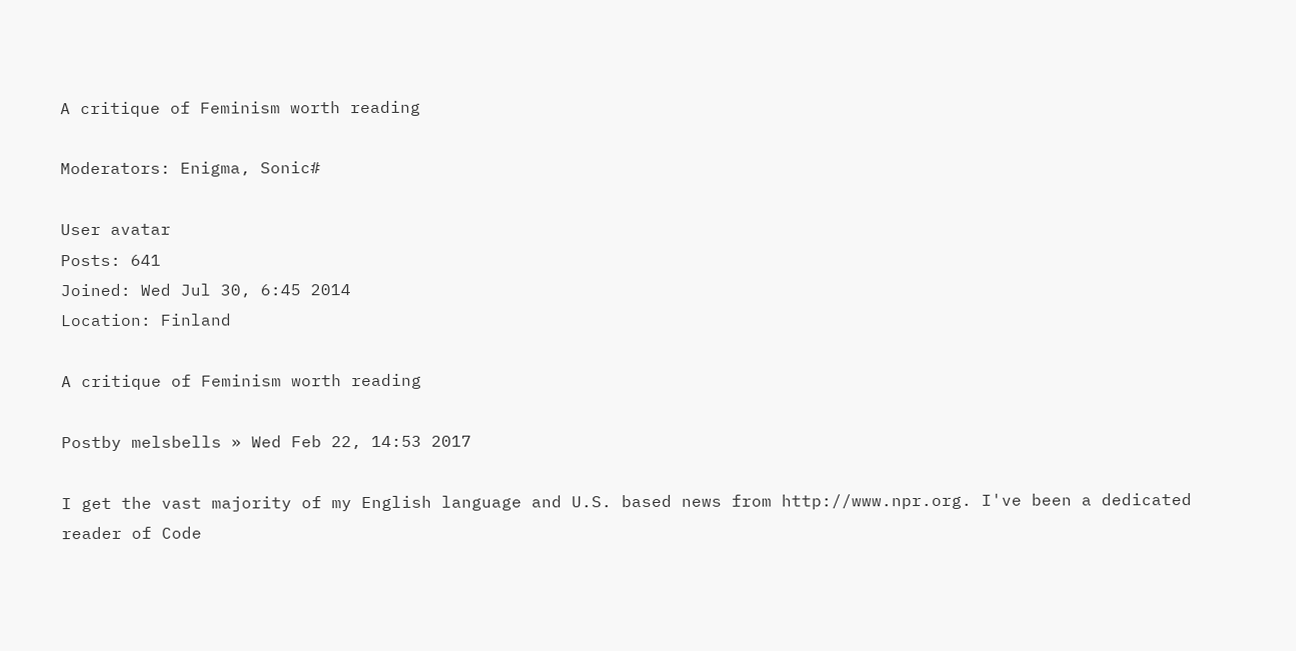A critique of Feminism worth reading

Moderators: Enigma, Sonic#

User avatar
Posts: 641
Joined: Wed Jul 30, 6:45 2014
Location: Finland

A critique of Feminism worth reading

Postby melsbells » Wed Feb 22, 14:53 2017

I get the vast majority of my English language and U.S. based news from http://www.npr.org. I've been a dedicated reader of Code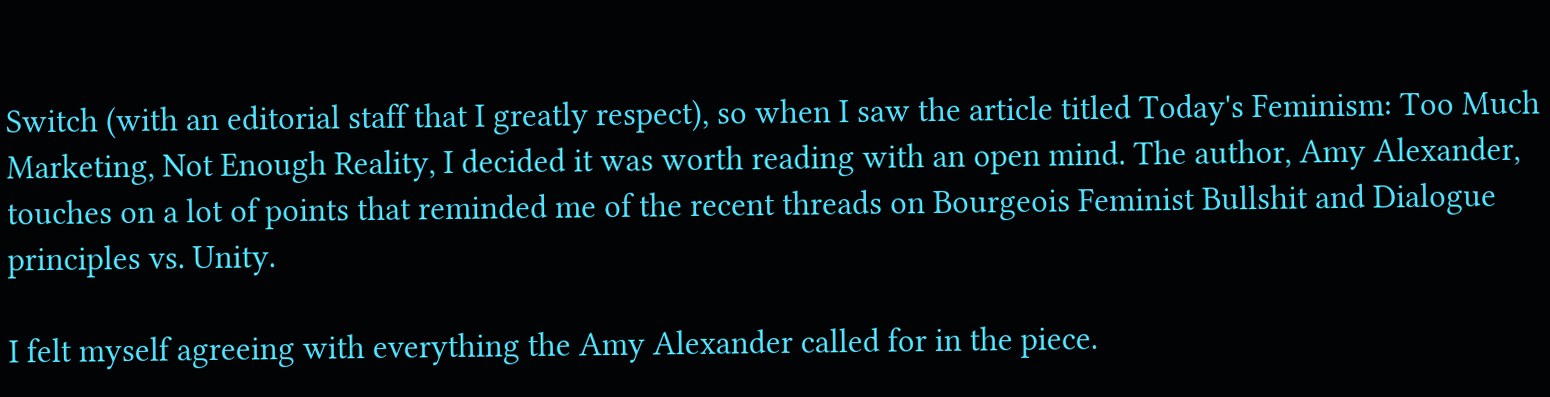Switch (with an editorial staff that I greatly respect), so when I saw the article titled Today's Feminism: Too Much Marketing, Not Enough Reality, I decided it was worth reading with an open mind. The author, Amy Alexander, touches on a lot of points that reminded me of the recent threads on Bourgeois Feminist Bullshit and Dialogue principles vs. Unity.

I felt myself agreeing with everything the Amy Alexander called for in the piece.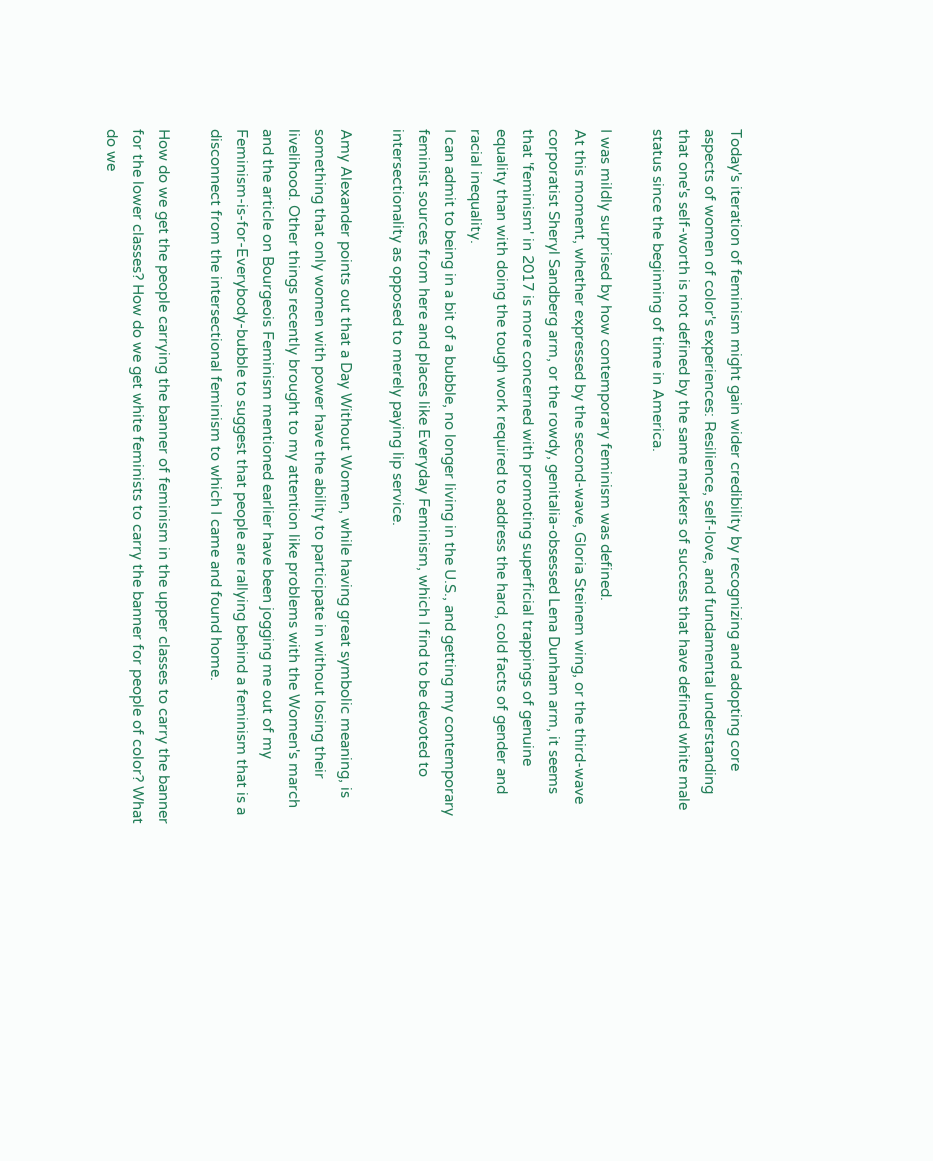Today's iteration of feminism might gain wider credibility by recognizing and adopting core aspects of women of color's experiences: Resilience, self-love, and fundamental understanding that one's self-worth is not defined by the same markers of success that have defined white male status since the beginning of time in America.

I was mildly surprised by how contemporary feminism was defined.
At this moment, whether expressed by the second-wave, Gloria Steinem wing, or the third-wave corporatist Sheryl Sandberg arm, or the rowdy, genitalia-obsessed Lena Dunham arm, it seems that 'feminism' in 2017 is more concerned with promoting superficial trappings of genuine equality than with doing the tough work required to address the hard, cold facts of gender and racial inequality.
I can admit to being in a bit of a bubble, no longer living in the U.S., and getting my contemporary feminist sources from here and places like Everyday Feminism, which I find to be devoted to intersectionality as opposed to merely paying lip service.

Amy Alexander points out that a Day Without Women, while having great symbolic meaning, is something that only women with power have the ability to participate in without losing their livelihood. Other things recently brought to my attention like problems with the Women's march and the article on Bourgeois Feminism mentioned earlier have been jogging me out of my Feminism-is-for-Everybody-bubble to suggest that people are rallying behind a feminism that is a disconnect from the intersectional feminism to which I came and found home.

How do we get the people carrying the banner of feminism in the upper classes to carry the banner for the lower classes? How do we get white feminists to carry the banner for people of color? What do we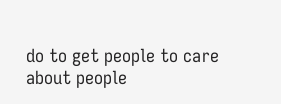do to get people to care about people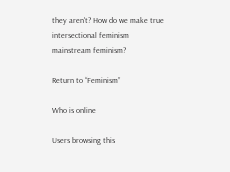they aren't? How do we make true intersectional feminism mainstream feminism?

Return to “Feminism”

Who is online

Users browsing this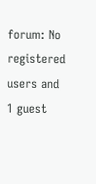forum: No registered users and 1 guest